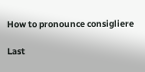How to pronounce consigliere

Last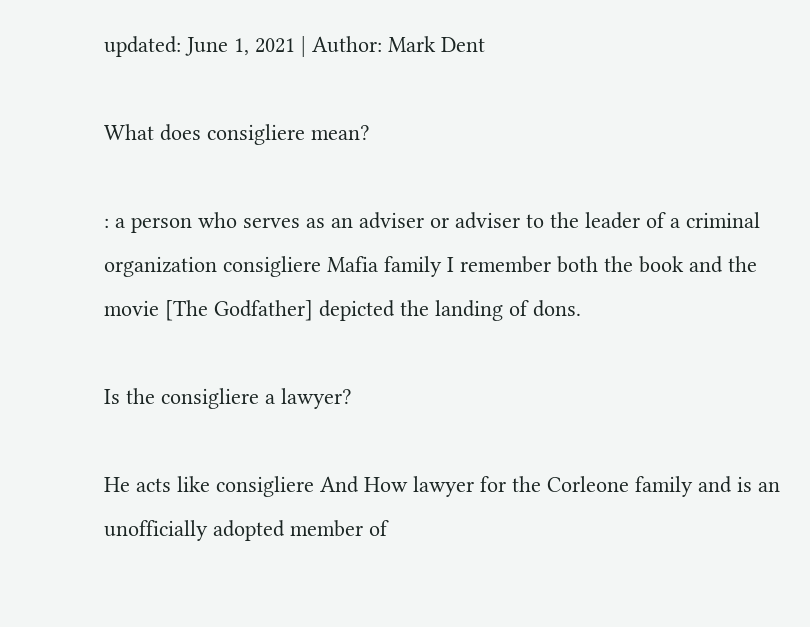updated: June 1, 2021 | Author: Mark Dent

What does consigliere mean?

: a person who serves as an adviser or adviser to the leader of a criminal organization consigliere Mafia family I remember both the book and the movie [The Godfather] depicted the landing of dons.

Is the consigliere a lawyer?

He acts like consigliere And How lawyer for the Corleone family and is an unofficially adopted member of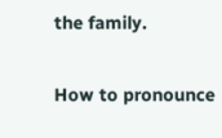the family.

How to pronounce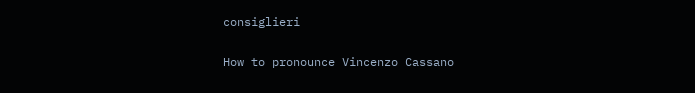consiglieri

How to pronounce Vincenzo Cassano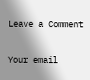Leave a Comment

Your email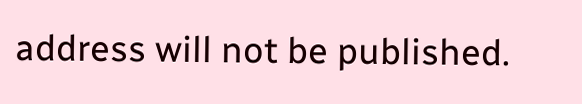address will not be published.